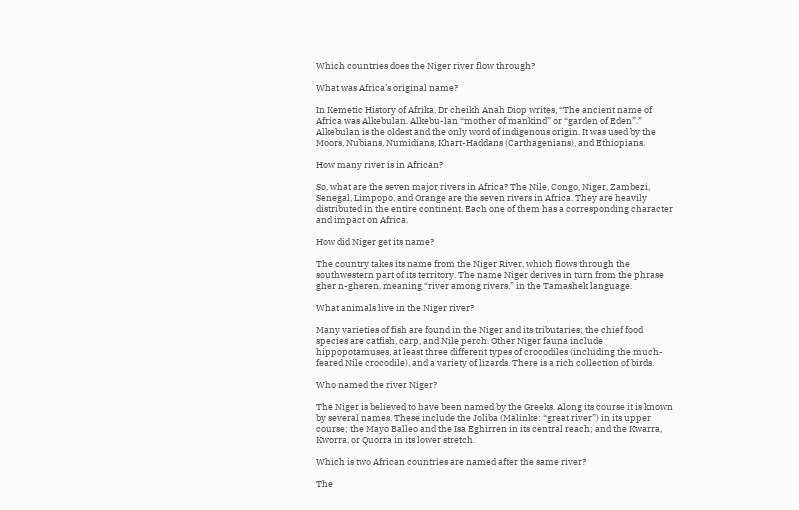Which countries does the Niger river flow through?

What was Africa’s original name?

In Kemetic History of Afrika, Dr cheikh Anah Diop writes, “The ancient name of Africa was Alkebulan. Alkebu-lan “mother of mankind” or “garden of Eden”.” Alkebulan is the oldest and the only word of indigenous origin. It was used by the Moors, Nubians, Numidians, Khart-Haddans (Carthagenians), and Ethiopians.

How many river is in African?

So, what are the seven major rivers in Africa? The Nile, Congo, Niger, Zambezi, Senegal, Limpopo, and Orange are the seven rivers in Africa. They are heavily distributed in the entire continent. Each one of them has a corresponding character and impact on Africa.

How did Niger get its name?

The country takes its name from the Niger River, which flows through the southwestern part of its territory. The name Niger derives in turn from the phrase gher n-gheren, meaning “river among rivers,” in the Tamashek language.

What animals live in the Niger river?

Many varieties of fish are found in the Niger and its tributaries; the chief food species are catfish, carp, and Nile perch. Other Niger fauna include hippopotamuses, at least three different types of crocodiles (including the much-feared Nile crocodile), and a variety of lizards. There is a rich collection of birds.

Who named the river Niger?

The Niger is believed to have been named by the Greeks. Along its course it is known by several names. These include the Joliba (Malinke: “great river”) in its upper course; the Mayo Balleo and the Isa Eghirren in its central reach; and the Kwarra, Kworra, or Quorra in its lower stretch.

Which is two African countries are named after the same river?

The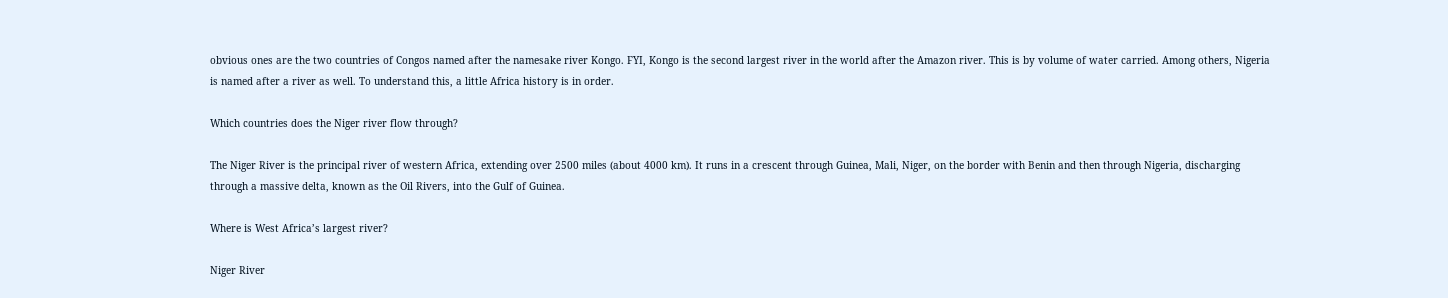obvious ones are the two countries of Congos named after the namesake river Kongo. FYI, Kongo is the second largest river in the world after the Amazon river. This is by volume of water carried. Among others, Nigeria is named after a river as well. To understand this, a little Africa history is in order.

Which countries does the Niger river flow through?

The Niger River is the principal river of western Africa, extending over 2500 miles (about 4000 km). It runs in a crescent through Guinea, Mali, Niger, on the border with Benin and then through Nigeria, discharging through a massive delta, known as the Oil Rivers, into the Gulf of Guinea.

Where is West Africa’s largest river?

Niger River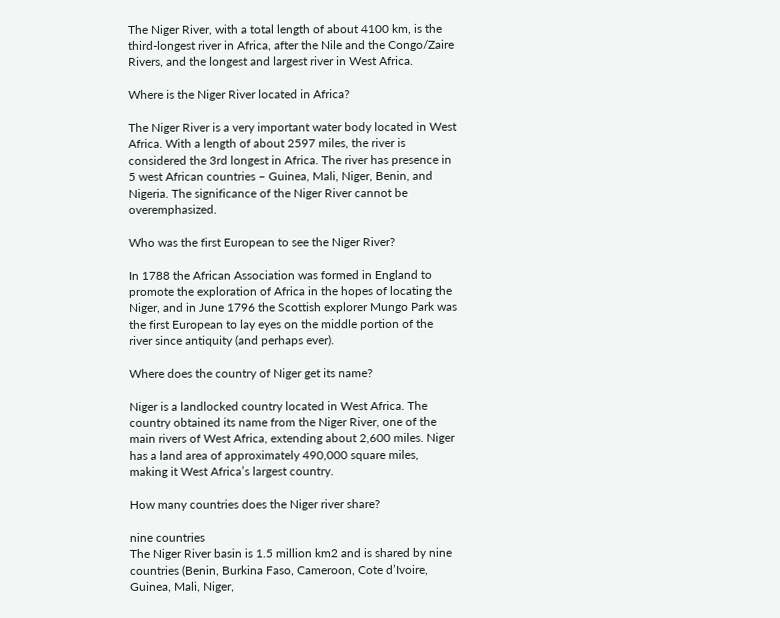The Niger River, with a total length of about 4100 km, is the third-longest river in Africa, after the Nile and the Congo/Zaire Rivers, and the longest and largest river in West Africa.

Where is the Niger River located in Africa?

The Niger River is a very important water body located in West Africa. With a length of about 2597 miles, the river is considered the 3rd longest in Africa. The river has presence in 5 west African countries – Guinea, Mali, Niger, Benin, and Nigeria. The significance of the Niger River cannot be overemphasized.

Who was the first European to see the Niger River?

In 1788 the African Association was formed in England to promote the exploration of Africa in the hopes of locating the Niger, and in June 1796 the Scottish explorer Mungo Park was the first European to lay eyes on the middle portion of the river since antiquity (and perhaps ever).

Where does the country of Niger get its name?

Niger is a landlocked country located in West Africa. The country obtained its name from the Niger River, one of the main rivers of West Africa, extending about 2,600 miles. Niger has a land area of approximately 490,000 square miles, making it West Africa’s largest country.

How many countries does the Niger river share?

nine countries
The Niger River basin is 1.5 million km2 and is shared by nine countries (Benin, Burkina Faso, Cameroon, Cote d’Ivoire, Guinea, Mali, Niger,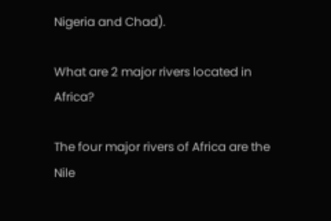Nigeria and Chad).

What are 2 major rivers located in Africa?

The four major rivers of Africa are the Nile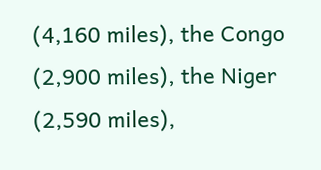(4,160 miles), the Congo (2,900 miles), the Niger (2,590 miles),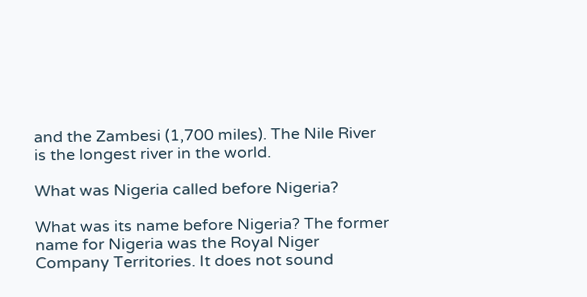and the Zambesi (1,700 miles). The Nile River is the longest river in the world.

What was Nigeria called before Nigeria?

What was its name before Nigeria? The former name for Nigeria was the Royal Niger Company Territories. It does not sound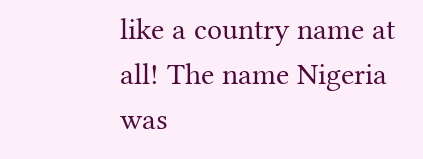like a country name at all! The name Nigeria was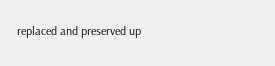replaced and preserved up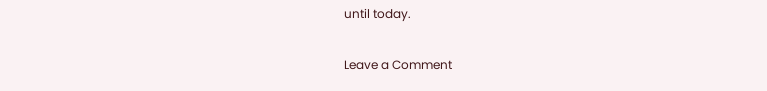until today.

Leave a Comment